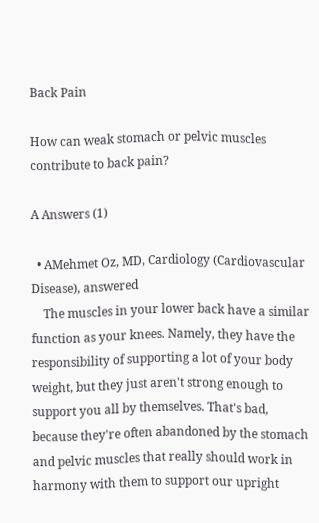Back Pain

How can weak stomach or pelvic muscles contribute to back pain?

A Answers (1)

  • AMehmet Oz, MD, Cardiology (Cardiovascular Disease), answered
    The muscles in your lower back have a similar function as your knees. Namely, they have the responsibility of supporting a lot of your body weight, but they just aren't strong enough to support you all by themselves. That's bad, because they're often abandoned by the stomach and pelvic muscles that really should work in harmony with them to support our upright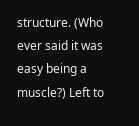structure. (Who ever said it was easy being a muscle?) Left to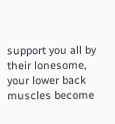support you all by their lonesome, your lower back muscles become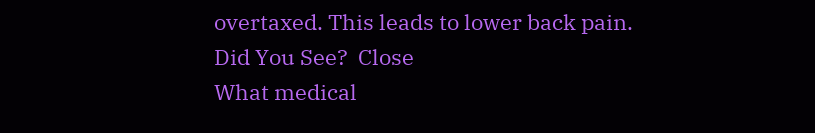overtaxed. This leads to lower back pain.
Did You See?  Close
What medical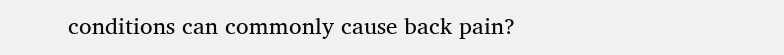conditions can commonly cause back pain?